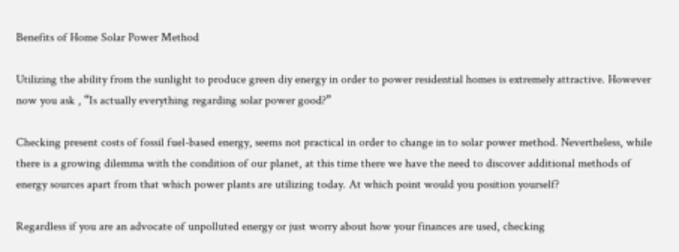Benefits of Home Solar Power Method

Utilizing the ability from the sunlight to produce green diy energy in order to power residential homes is extremely attractive. However now you ask , “Is actually everything regarding solar power good?”

Checking present costs of fossil fuel-based energy, seems not practical in order to change in to solar power method. Nevertheless, while there is a growing dilemma with the condition of our planet, at this time there we have the need to discover additional methods of energy sources apart from that which power plants are utilizing today. At which point would you position yourself?

Regardless if you are an advocate of unpolluted energy or just worry about how your finances are used, checking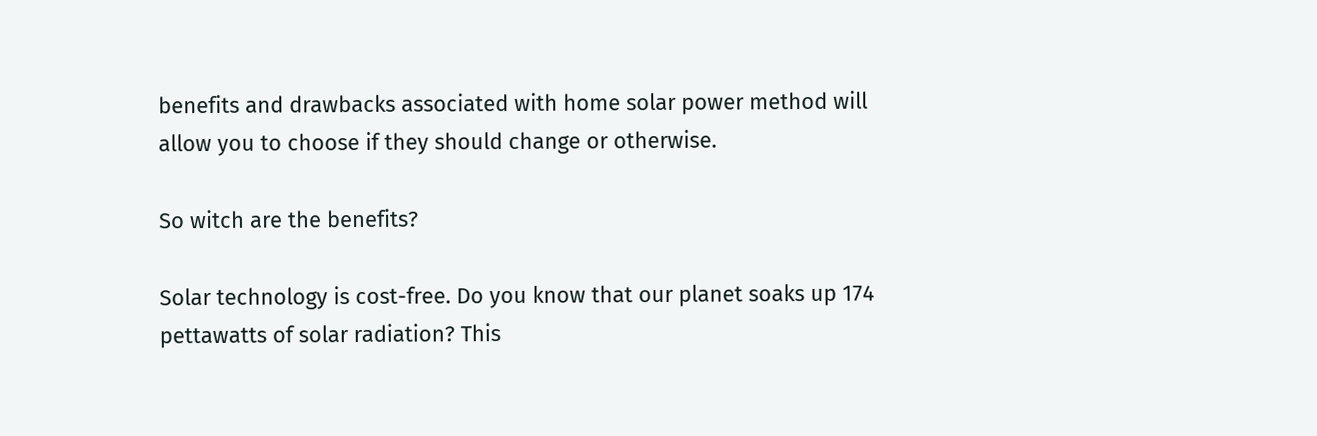benefits and drawbacks associated with home solar power method will allow you to choose if they should change or otherwise.

So witch are the benefits?

Solar technology is cost-free. Do you know that our planet soaks up 174 pettawatts of solar radiation? This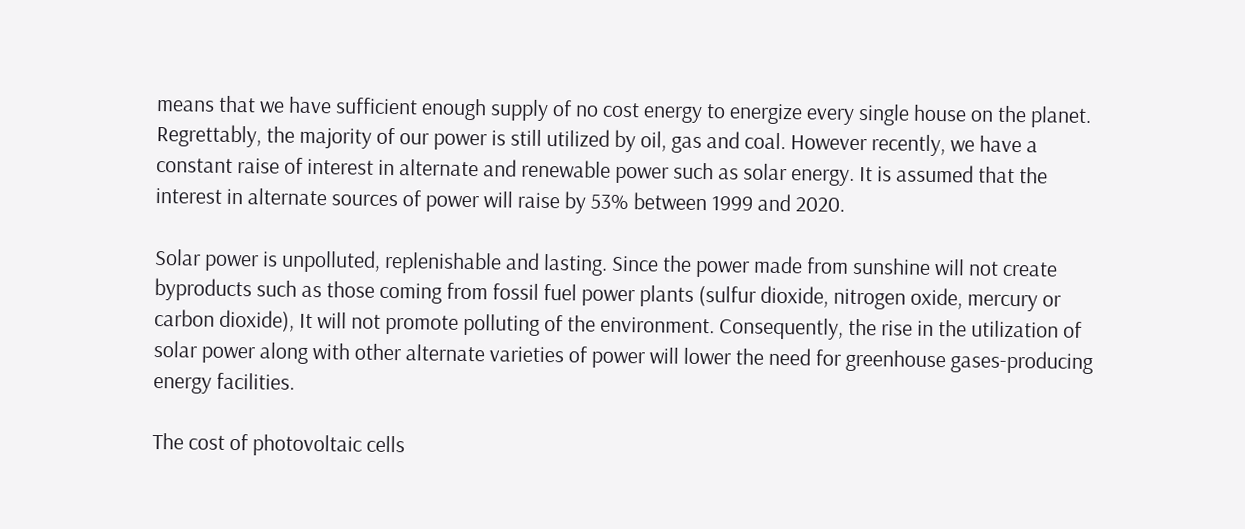means that we have sufficient enough supply of no cost energy to energize every single house on the planet. Regrettably, the majority of our power is still utilized by oil, gas and coal. However recently, we have a constant raise of interest in alternate and renewable power such as solar energy. It is assumed that the interest in alternate sources of power will raise by 53% between 1999 and 2020.

Solar power is unpolluted, replenishable and lasting. Since the power made from sunshine will not create byproducts such as those coming from fossil fuel power plants (sulfur dioxide, nitrogen oxide, mercury or carbon dioxide), It will not promote polluting of the environment. Consequently, the rise in the utilization of solar power along with other alternate varieties of power will lower the need for greenhouse gases-producing energy facilities.

The cost of photovoltaic cells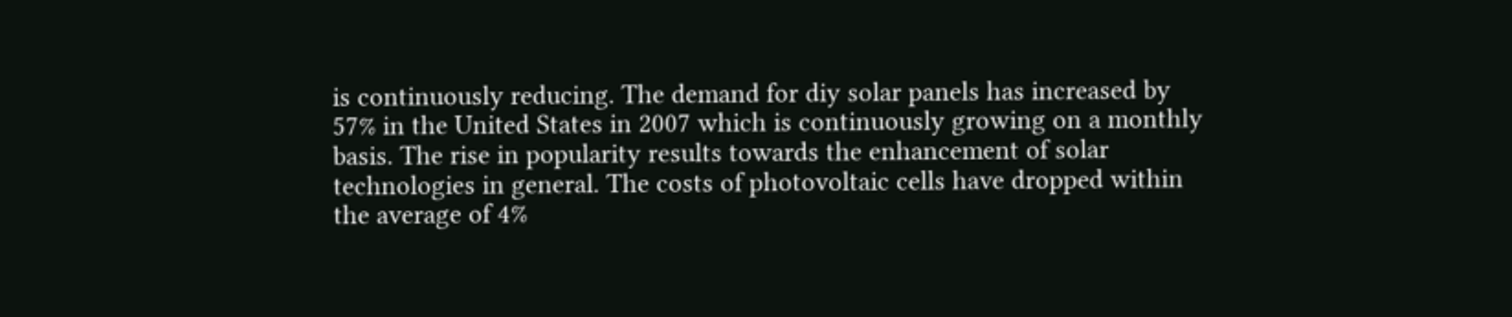is continuously reducing. The demand for diy solar panels has increased by 57% in the United States in 2007 which is continuously growing on a monthly basis. The rise in popularity results towards the enhancement of solar technologies in general. The costs of photovoltaic cells have dropped within the average of 4%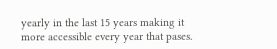yearly in the last 15 years making it more accessible every year that pases.